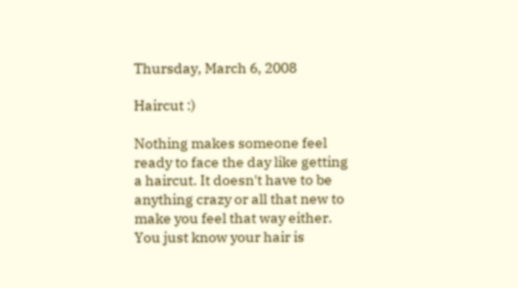Thursday, March 6, 2008

Haircut :)

Nothing makes someone feel ready to face the day like getting a haircut. It doesn't have to be anything crazy or all that new to make you feel that way either. You just know your hair is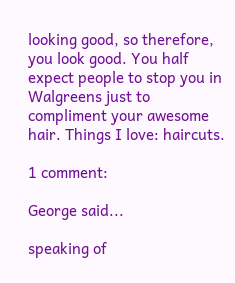looking good, so therefore, you look good. You half expect people to stop you in Walgreens just to compliment your awesome hair. Things I love: haircuts.

1 comment:

George said...

speaking of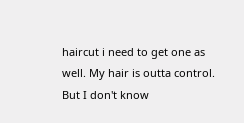haircut i need to get one as well. My hair is outta control. But I don't know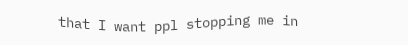that I want ppl stopping me in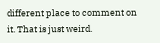different place to comment on it. That is just weird.